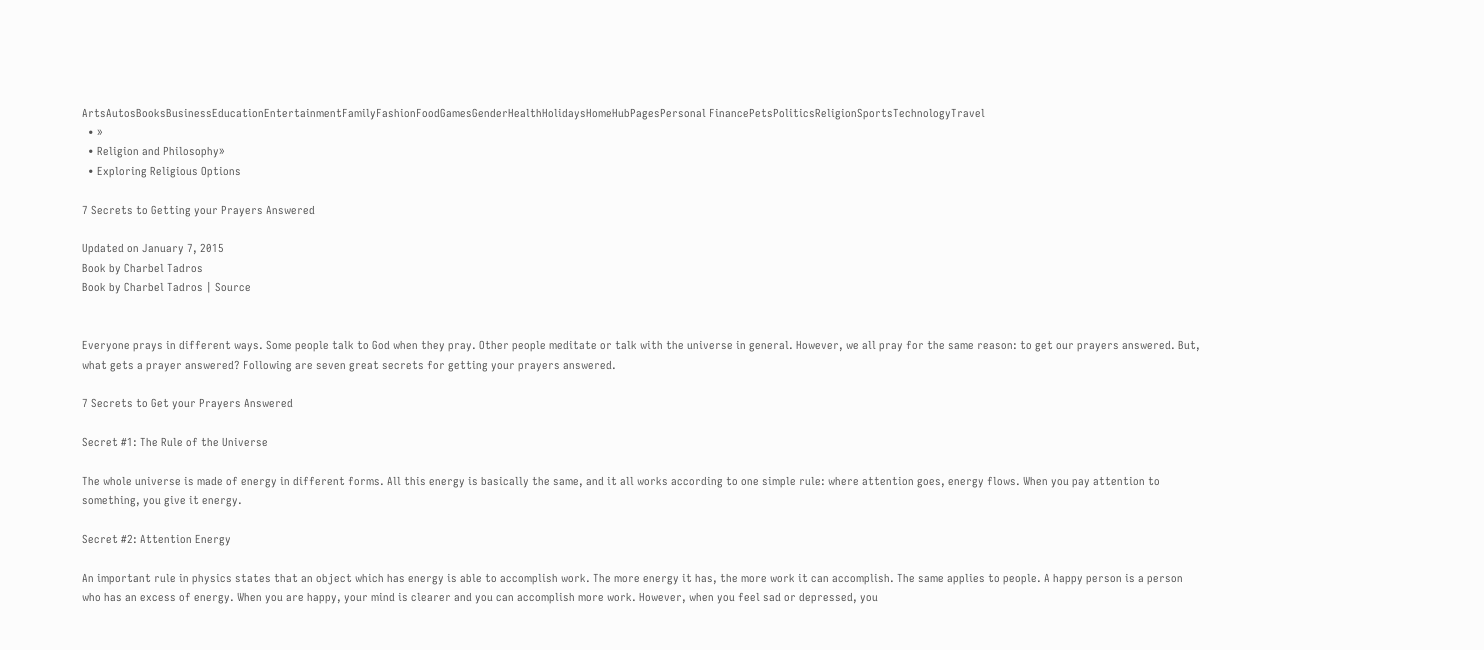ArtsAutosBooksBusinessEducationEntertainmentFamilyFashionFoodGamesGenderHealthHolidaysHomeHubPagesPersonal FinancePetsPoliticsReligionSportsTechnologyTravel
  • »
  • Religion and Philosophy»
  • Exploring Religious Options

7 Secrets to Getting your Prayers Answered

Updated on January 7, 2015
Book by Charbel Tadros
Book by Charbel Tadros | Source


Everyone prays in different ways. Some people talk to God when they pray. Other people meditate or talk with the universe in general. However, we all pray for the same reason: to get our prayers answered. But, what gets a prayer answered? Following are seven great secrets for getting your prayers answered.

7 Secrets to Get your Prayers Answered

Secret #1: The Rule of the Universe

The whole universe is made of energy in different forms. All this energy is basically the same, and it all works according to one simple rule: where attention goes, energy flows. When you pay attention to something, you give it energy.

Secret #2: Attention Energy

An important rule in physics states that an object which has energy is able to accomplish work. The more energy it has, the more work it can accomplish. The same applies to people. A happy person is a person who has an excess of energy. When you are happy, your mind is clearer and you can accomplish more work. However, when you feel sad or depressed, you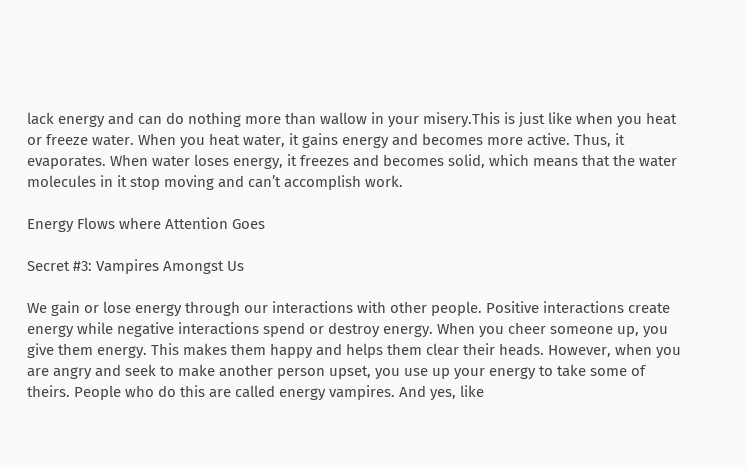lack energy and can do nothing more than wallow in your misery.This is just like when you heat or freeze water. When you heat water, it gains energy and becomes more active. Thus, it evaporates. When water loses energy, it freezes and becomes solid, which means that the water molecules in it stop moving and can’t accomplish work.

Energy Flows where Attention Goes

Secret #3: Vampires Amongst Us

We gain or lose energy through our interactions with other people. Positive interactions create energy while negative interactions spend or destroy energy. When you cheer someone up, you give them energy. This makes them happy and helps them clear their heads. However, when you are angry and seek to make another person upset, you use up your energy to take some of theirs. People who do this are called energy vampires. And yes, like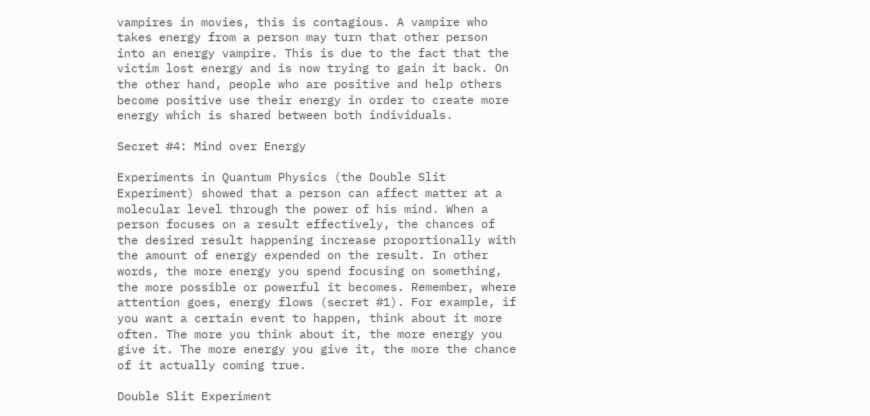vampires in movies, this is contagious. A vampire who takes energy from a person may turn that other person into an energy vampire. This is due to the fact that the victim lost energy and is now trying to gain it back. On the other hand, people who are positive and help others become positive use their energy in order to create more energy which is shared between both individuals.

Secret #4: Mind over Energy

Experiments in Quantum Physics (the Double Slit Experiment) showed that a person can affect matter at a molecular level through the power of his mind. When a person focuses on a result effectively, the chances of the desired result happening increase proportionally with the amount of energy expended on the result. In other words, the more energy you spend focusing on something, the more possible or powerful it becomes. Remember, where attention goes, energy flows (secret #1). For example, if you want a certain event to happen, think about it more often. The more you think about it, the more energy you give it. The more energy you give it, the more the chance of it actually coming true.

Double Slit Experiment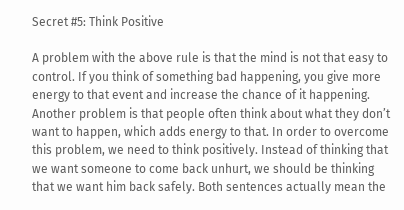Secret #5: Think Positive

A problem with the above rule is that the mind is not that easy to control. If you think of something bad happening, you give more energy to that event and increase the chance of it happening. Another problem is that people often think about what they don’t want to happen, which adds energy to that. In order to overcome this problem, we need to think positively. Instead of thinking that we want someone to come back unhurt, we should be thinking that we want him back safely. Both sentences actually mean the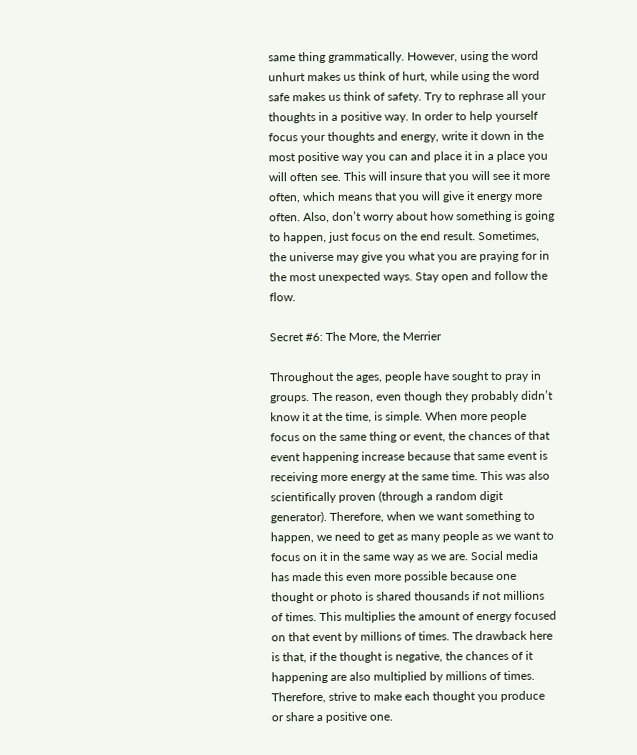same thing grammatically. However, using the word unhurt makes us think of hurt, while using the word safe makes us think of safety. Try to rephrase all your thoughts in a positive way. In order to help yourself focus your thoughts and energy, write it down in the most positive way you can and place it in a place you will often see. This will insure that you will see it more often, which means that you will give it energy more often. Also, don’t worry about how something is going to happen, just focus on the end result. Sometimes, the universe may give you what you are praying for in the most unexpected ways. Stay open and follow the flow.

Secret #6: The More, the Merrier

Throughout the ages, people have sought to pray in groups. The reason, even though they probably didn’t know it at the time, is simple. When more people focus on the same thing or event, the chances of that event happening increase because that same event is receiving more energy at the same time. This was also scientifically proven (through a random digit generator). Therefore, when we want something to happen, we need to get as many people as we want to focus on it in the same way as we are. Social media has made this even more possible because one thought or photo is shared thousands if not millions of times. This multiplies the amount of energy focused on that event by millions of times. The drawback here is that, if the thought is negative, the chances of it happening are also multiplied by millions of times. Therefore, strive to make each thought you produce or share a positive one.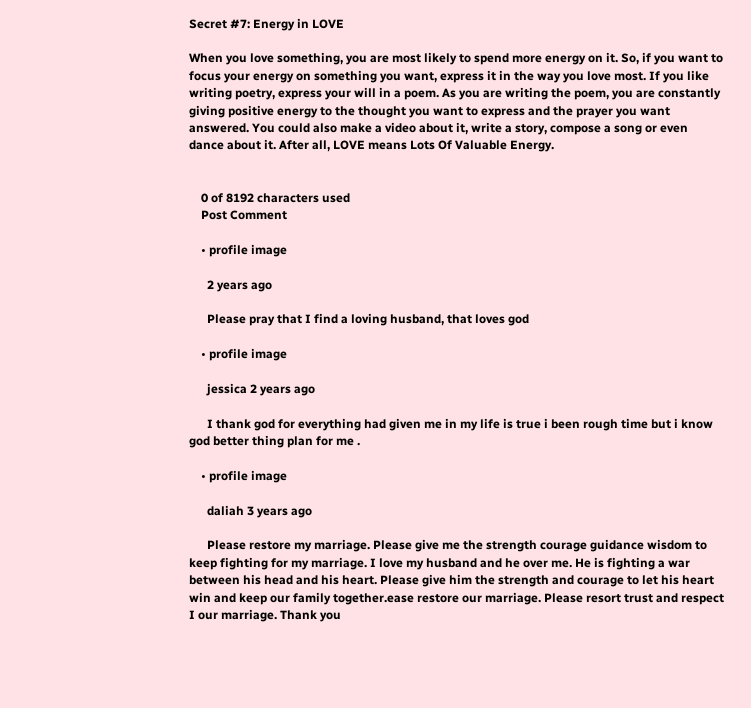Secret #7: Energy in LOVE

When you love something, you are most likely to spend more energy on it. So, if you want to focus your energy on something you want, express it in the way you love most. If you like writing poetry, express your will in a poem. As you are writing the poem, you are constantly giving positive energy to the thought you want to express and the prayer you want answered. You could also make a video about it, write a story, compose a song or even dance about it. After all, LOVE means Lots Of Valuable Energy.


    0 of 8192 characters used
    Post Comment

    • profile image

      2 years ago

      Please pray that I find a loving husband, that loves god

    • profile image

      jessica 2 years ago

      I thank god for everything had given me in my life is true i been rough time but i know god better thing plan for me .

    • profile image

      daliah 3 years ago

      Please restore my marriage. Please give me the strength courage guidance wisdom to keep fighting for my marriage. I love my husband and he over me. He is fighting a war between his head and his heart. Please give him the strength and courage to let his heart win and keep our family together.ease restore our marriage. Please resort trust and respect I our marriage. Thank you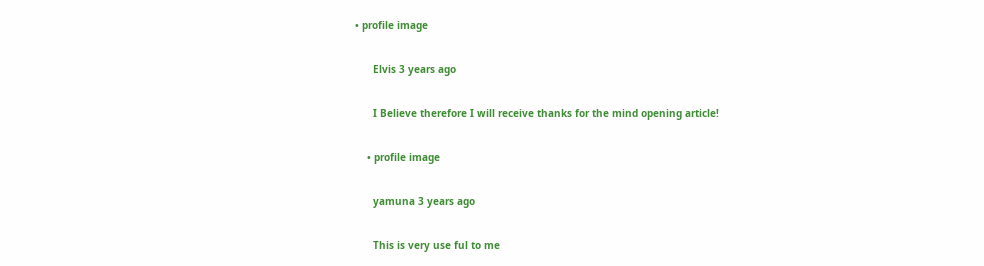• profile image

      Elvis 3 years ago

      I Believe therefore I will receive thanks for the mind opening article!

    • profile image

      yamuna 3 years ago

      This is very use ful to me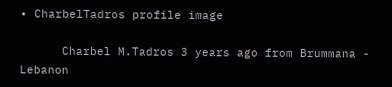• CharbelTadros profile image

      Charbel M.Tadros 3 years ago from Brummana - Lebanon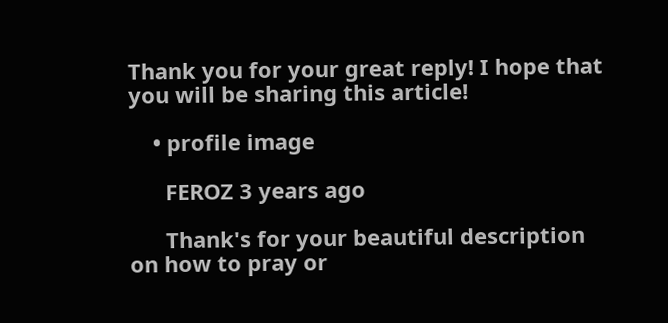Thank you for your great reply! I hope that you will be sharing this article!

    • profile image

      FEROZ 3 years ago

      Thank's for your beautiful description on how to pray or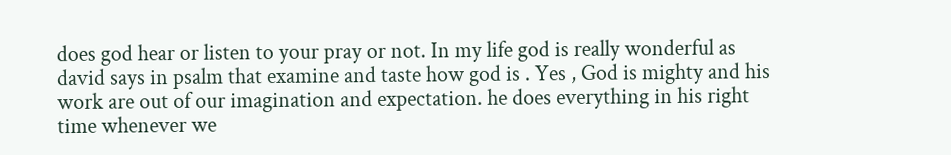does god hear or listen to your pray or not. In my life god is really wonderful as david says in psalm that examine and taste how god is . Yes , God is mighty and his work are out of our imagination and expectation. he does everything in his right time whenever we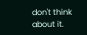don't think about it.